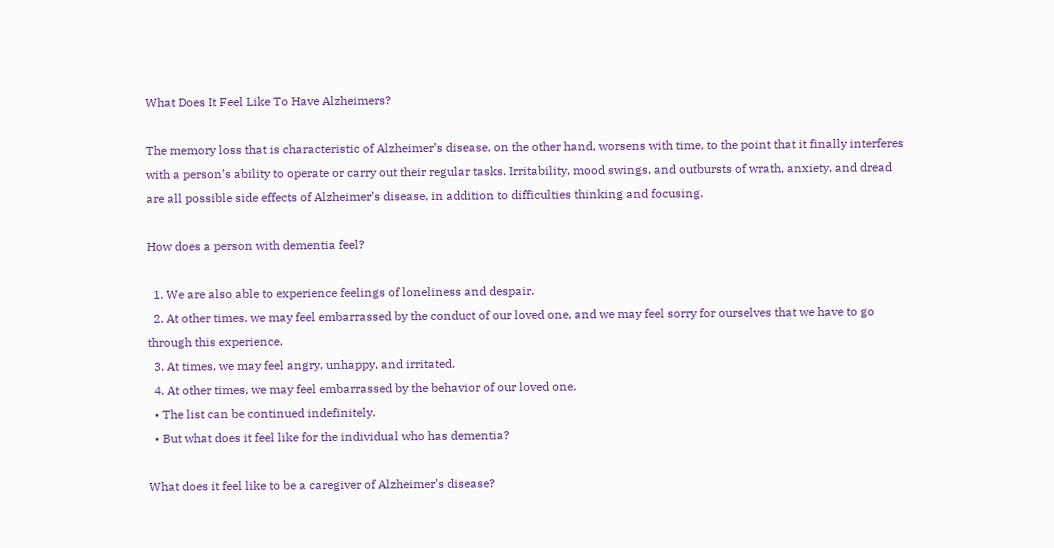What Does It Feel Like To Have Alzheimers?

The memory loss that is characteristic of Alzheimer’s disease, on the other hand, worsens with time, to the point that it finally interferes with a person’s ability to operate or carry out their regular tasks. Irritability, mood swings, and outbursts of wrath, anxiety, and dread are all possible side effects of Alzheimer’s disease, in addition to difficulties thinking and focusing.

How does a person with dementia feel?

  1. We are also able to experience feelings of loneliness and despair.
  2. At other times, we may feel embarrassed by the conduct of our loved one, and we may feel sorry for ourselves that we have to go through this experience.
  3. At times, we may feel angry, unhappy, and irritated.
  4. At other times, we may feel embarrassed by the behavior of our loved one.
  • The list can be continued indefinitely.
  • But what does it feel like for the individual who has dementia?

What does it feel like to be a caregiver of Alzheimer’s disease?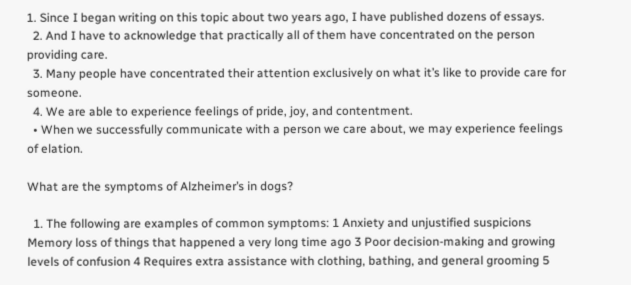1. Since I began writing on this topic about two years ago, I have published dozens of essays.
  2. And I have to acknowledge that practically all of them have concentrated on the person providing care.
  3. Many people have concentrated their attention exclusively on what it’s like to provide care for someone.
  4. We are able to experience feelings of pride, joy, and contentment.
  • When we successfully communicate with a person we care about, we may experience feelings of elation.

What are the symptoms of Alzheimer’s in dogs?

  1. The following are examples of common symptoms: 1 Anxiety and unjustified suspicions Memory loss of things that happened a very long time ago 3 Poor decision-making and growing levels of confusion 4 Requires extra assistance with clothing, bathing, and general grooming 5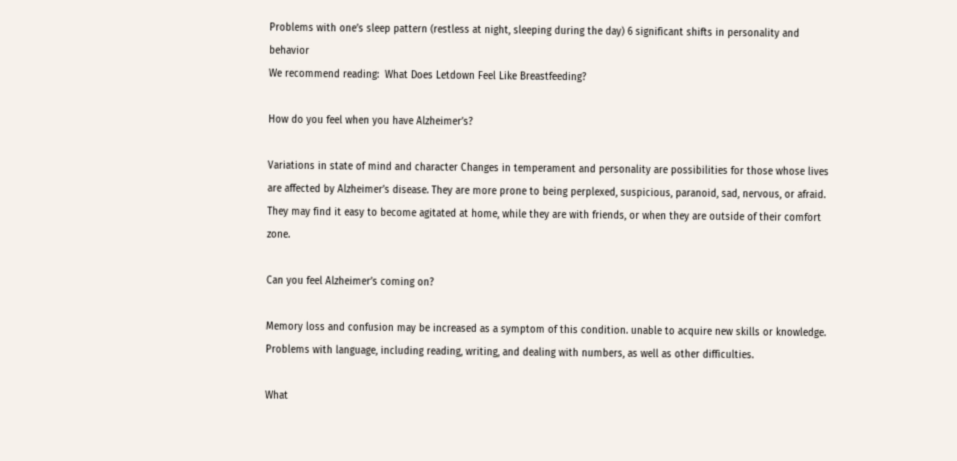Problems with one’s sleep pattern (restless at night, sleeping during the day) 6 significant shifts in personality and behavior
We recommend reading:  What Does Letdown Feel Like Breastfeeding?

How do you feel when you have Alzheimer’s?

Variations in state of mind and character Changes in temperament and personality are possibilities for those whose lives are affected by Alzheimer’s disease. They are more prone to being perplexed, suspicious, paranoid, sad, nervous, or afraid. They may find it easy to become agitated at home, while they are with friends, or when they are outside of their comfort zone.

Can you feel Alzheimer’s coming on?

Memory loss and confusion may be increased as a symptom of this condition. unable to acquire new skills or knowledge. Problems with language, including reading, writing, and dealing with numbers, as well as other difficulties.

What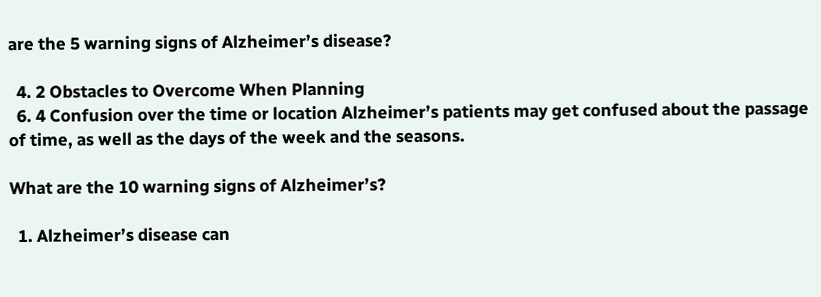are the 5 warning signs of Alzheimer’s disease?

  4. 2 Obstacles to Overcome When Planning
  6. 4 Confusion over the time or location Alzheimer’s patients may get confused about the passage of time, as well as the days of the week and the seasons.

What are the 10 warning signs of Alzheimer’s?

  1. Alzheimer’s disease can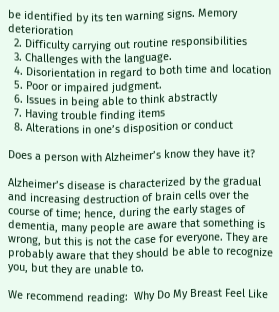be identified by its ten warning signs. Memory deterioration
  2. Difficulty carrying out routine responsibilities
  3. Challenges with the language.
  4. Disorientation in regard to both time and location
  5. Poor or impaired judgment.
  6. Issues in being able to think abstractly
  7. Having trouble finding items
  8. Alterations in one’s disposition or conduct

Does a person with Alzheimer’s know they have it?

Alzheimer’s disease is characterized by the gradual and increasing destruction of brain cells over the course of time; hence, during the early stages of dementia, many people are aware that something is wrong, but this is not the case for everyone. They are probably aware that they should be able to recognize you, but they are unable to.

We recommend reading:  Why Do My Breast Feel Like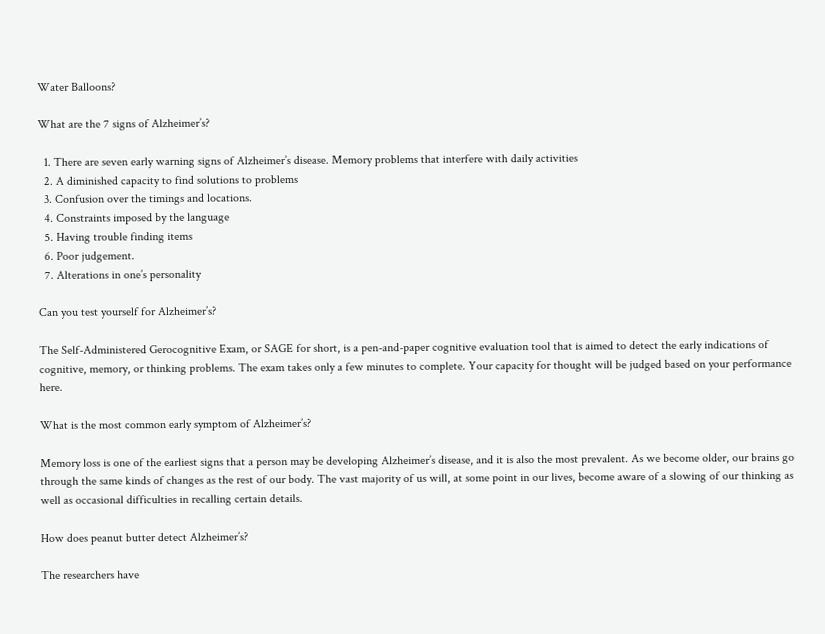Water Balloons?

What are the 7 signs of Alzheimer’s?

  1. There are seven early warning signs of Alzheimer’s disease. Memory problems that interfere with daily activities
  2. A diminished capacity to find solutions to problems
  3. Confusion over the timings and locations.
  4. Constraints imposed by the language
  5. Having trouble finding items
  6. Poor judgement.
  7. Alterations in one’s personality

Can you test yourself for Alzheimer’s?

The Self-Administered Gerocognitive Exam, or SAGE for short, is a pen-and-paper cognitive evaluation tool that is aimed to detect the early indications of cognitive, memory, or thinking problems. The exam takes only a few minutes to complete. Your capacity for thought will be judged based on your performance here.

What is the most common early symptom of Alzheimer’s?

Memory loss is one of the earliest signs that a person may be developing Alzheimer’s disease, and it is also the most prevalent. As we become older, our brains go through the same kinds of changes as the rest of our body. The vast majority of us will, at some point in our lives, become aware of a slowing of our thinking as well as occasional difficulties in recalling certain details.

How does peanut butter detect Alzheimer’s?

The researchers have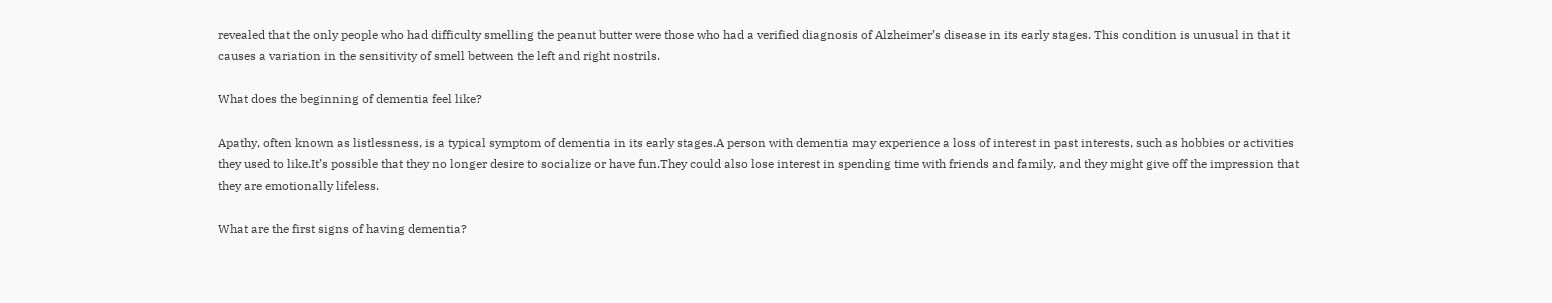revealed that the only people who had difficulty smelling the peanut butter were those who had a verified diagnosis of Alzheimer’s disease in its early stages. This condition is unusual in that it causes a variation in the sensitivity of smell between the left and right nostrils.

What does the beginning of dementia feel like?

Apathy, often known as listlessness, is a typical symptom of dementia in its early stages.A person with dementia may experience a loss of interest in past interests, such as hobbies or activities they used to like.It’s possible that they no longer desire to socialize or have fun.They could also lose interest in spending time with friends and family, and they might give off the impression that they are emotionally lifeless.

What are the first signs of having dementia?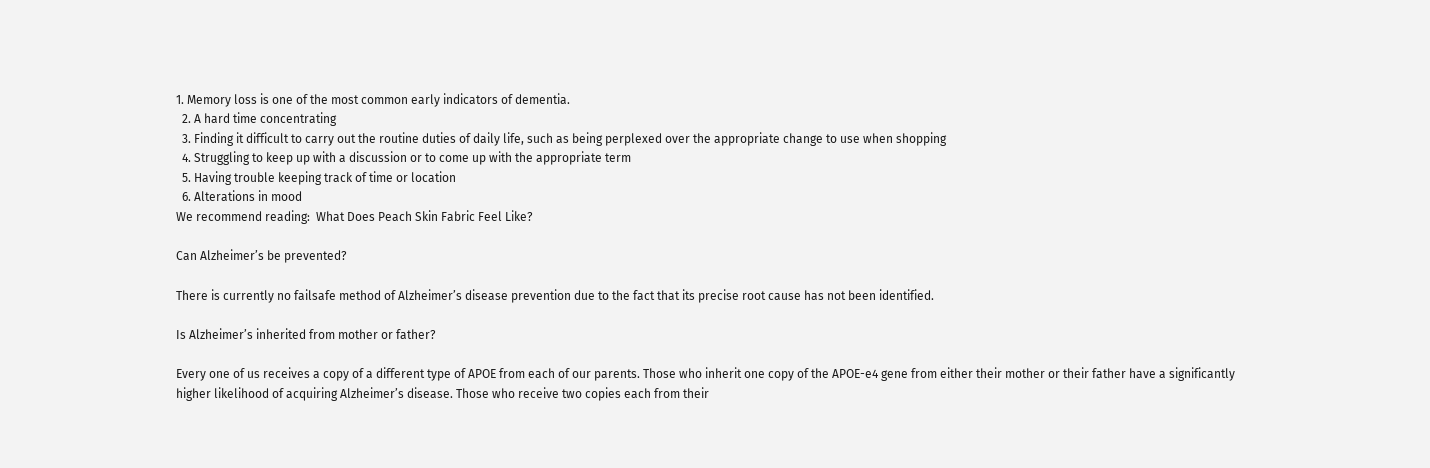1. Memory loss is one of the most common early indicators of dementia.
  2. A hard time concentrating
  3. Finding it difficult to carry out the routine duties of daily life, such as being perplexed over the appropriate change to use when shopping
  4. Struggling to keep up with a discussion or to come up with the appropriate term
  5. Having trouble keeping track of time or location
  6. Alterations in mood
We recommend reading:  What Does Peach Skin Fabric Feel Like?

Can Alzheimer’s be prevented?

There is currently no failsafe method of Alzheimer’s disease prevention due to the fact that its precise root cause has not been identified.

Is Alzheimer’s inherited from mother or father?

Every one of us receives a copy of a different type of APOE from each of our parents. Those who inherit one copy of the APOE-e4 gene from either their mother or their father have a significantly higher likelihood of acquiring Alzheimer’s disease. Those who receive two copies each from their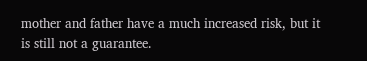mother and father have a much increased risk, but it is still not a guarantee.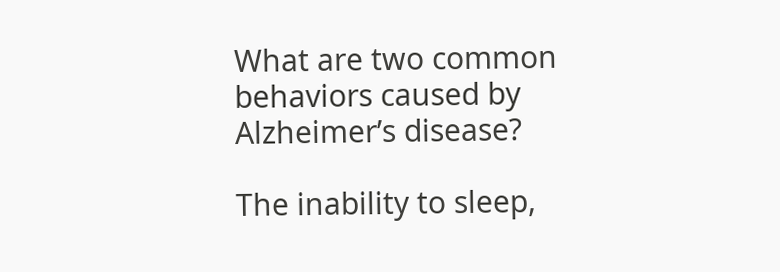What are two common behaviors caused by Alzheimer’s disease?

The inability to sleep,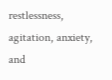restlessness, agitation, anxiety, and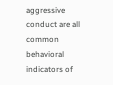aggressive conduct are all common behavioral indicators of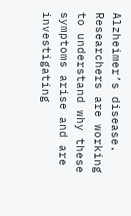Alzheimer’s disease. Researchers are working to understand why these symptoms arise and are investigating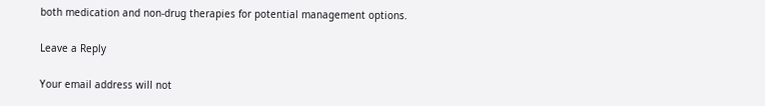both medication and non-drug therapies for potential management options.

Leave a Reply

Your email address will not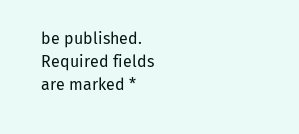be published. Required fields are marked *